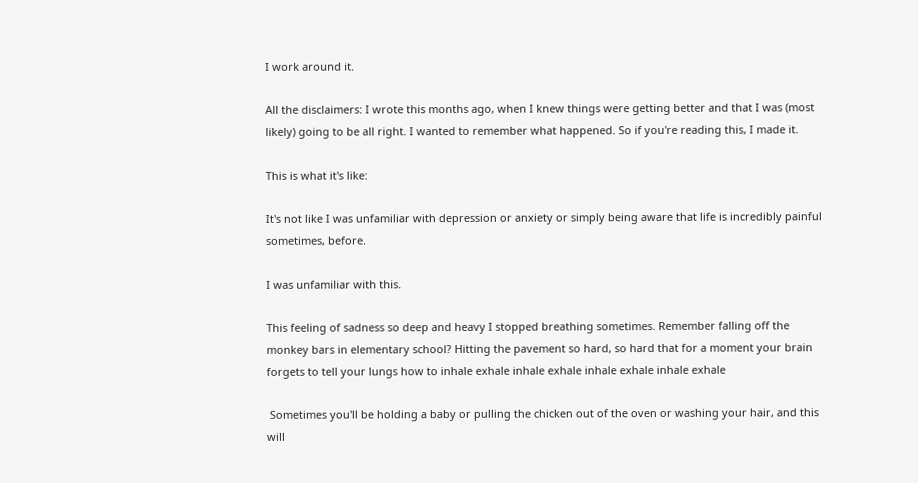I work around it.

All the disclaimers: I wrote this months ago, when I knew things were getting better and that I was (most likely) going to be all right. I wanted to remember what happened. So if you're reading this, I made it.

This is what it's like:

It's not like I was unfamiliar with depression or anxiety or simply being aware that life is incredibly painful sometimes, before.

I was unfamiliar with this.

This feeling of sadness so deep and heavy I stopped breathing sometimes. Remember falling off the monkey bars in elementary school? Hitting the pavement so hard, so hard that for a moment your brain forgets to tell your lungs how to inhale exhale inhale exhale inhale exhale inhale exhale

 Sometimes you'll be holding a baby or pulling the chicken out of the oven or washing your hair, and this will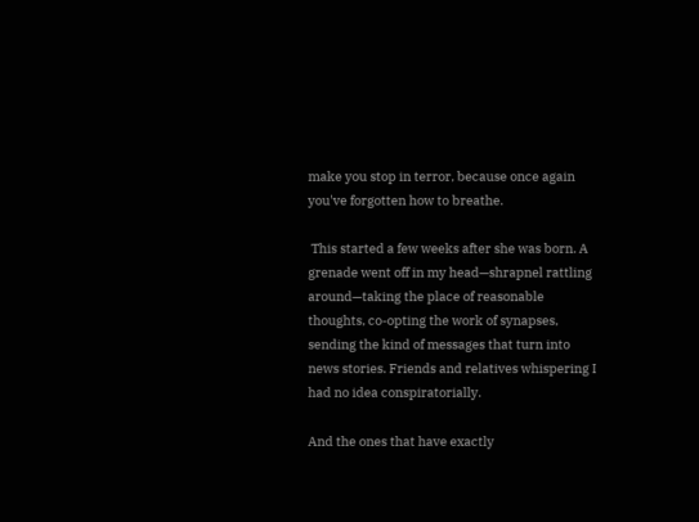make you stop in terror, because once again you've forgotten how to breathe.

 This started a few weeks after she was born. A grenade went off in my head—shrapnel rattling around—taking the place of reasonable thoughts, co-opting the work of synapses, sending the kind of messages that turn into news stories. Friends and relatives whispering I had no idea conspiratorially.

And the ones that have exactly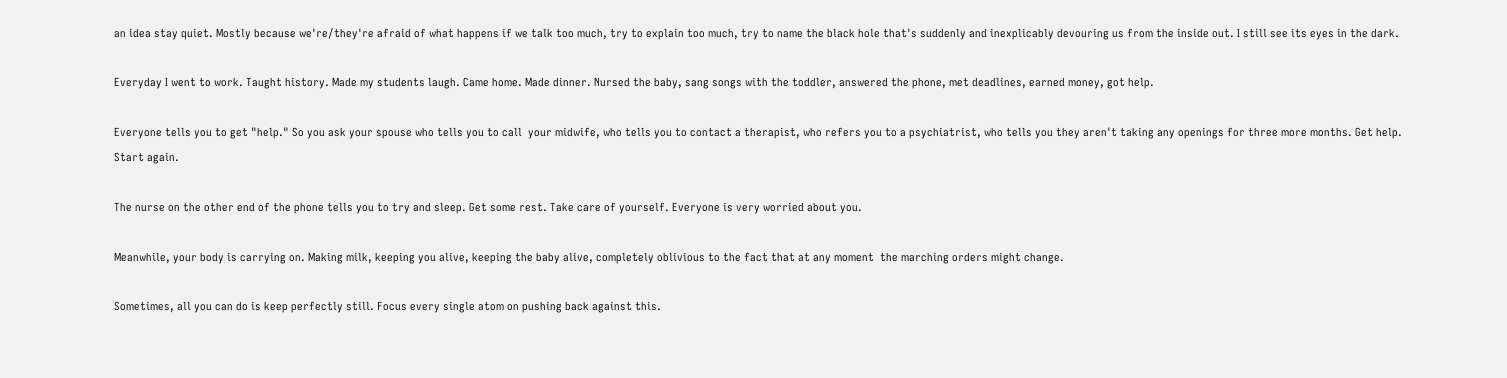an idea stay quiet. Mostly because we're/they're afraid of what happens if we talk too much, try to explain too much, try to name the black hole that's suddenly and inexplicably devouring us from the inside out. I still see its eyes in the dark.

Everyday I went to work. Taught history. Made my students laugh. Came home. Made dinner. Nursed the baby, sang songs with the toddler, answered the phone, met deadlines, earned money, got help.

Everyone tells you to get "help." So you ask your spouse who tells you to call  your midwife, who tells you to contact a therapist, who refers you to a psychiatrist, who tells you they aren't taking any openings for three more months. Get help. Start again.

The nurse on the other end of the phone tells you to try and sleep. Get some rest. Take care of yourself. Everyone is very worried about you.

Meanwhile, your body is carrying on. Making milk, keeping you alive, keeping the baby alive, completely oblivious to the fact that at any moment  the marching orders might change.

Sometimes, all you can do is keep perfectly still. Focus every single atom on pushing back against this.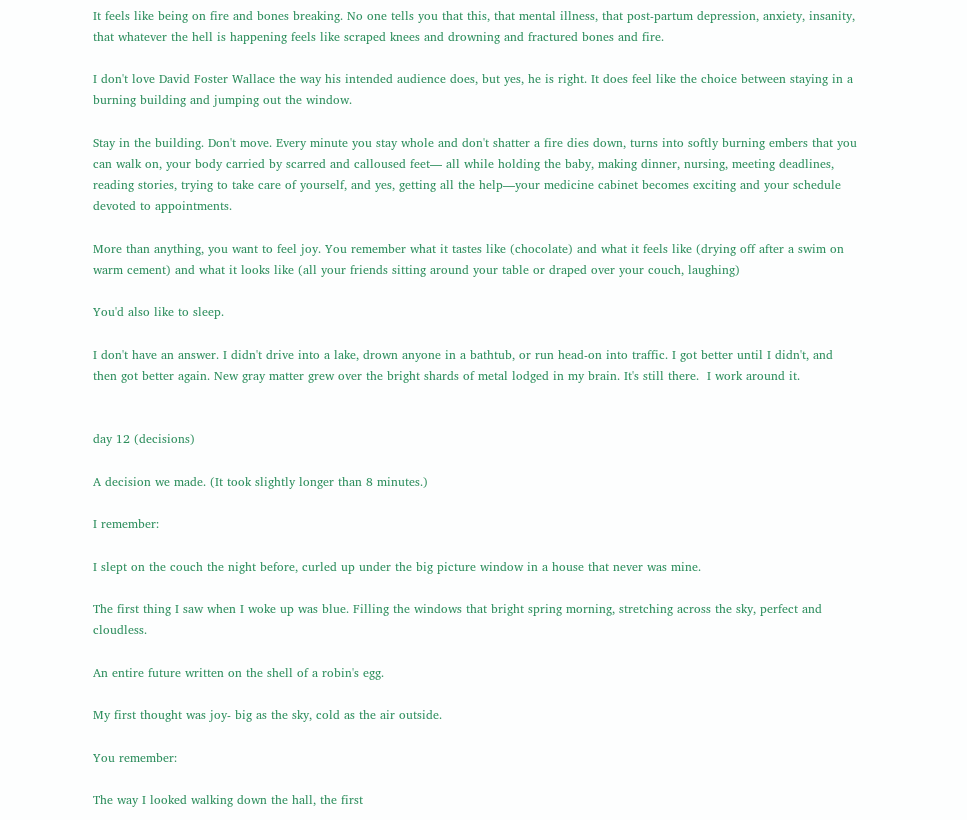It feels like being on fire and bones breaking. No one tells you that this, that mental illness, that post-partum depression, anxiety, insanity, that whatever the hell is happening feels like scraped knees and drowning and fractured bones and fire.

I don't love David Foster Wallace the way his intended audience does, but yes, he is right. It does feel like the choice between staying in a burning building and jumping out the window.

Stay in the building. Don't move. Every minute you stay whole and don't shatter a fire dies down, turns into softly burning embers that you can walk on, your body carried by scarred and calloused feet— all while holding the baby, making dinner, nursing, meeting deadlines, reading stories, trying to take care of yourself, and yes, getting all the help—your medicine cabinet becomes exciting and your schedule devoted to appointments.

More than anything, you want to feel joy. You remember what it tastes like (chocolate) and what it feels like (drying off after a swim on warm cement) and what it looks like (all your friends sitting around your table or draped over your couch, laughing)

You'd also like to sleep.

I don't have an answer. I didn't drive into a lake, drown anyone in a bathtub, or run head-on into traffic. I got better until I didn't, and then got better again. New gray matter grew over the bright shards of metal lodged in my brain. It's still there.  I work around it.


day 12 (decisions)

A decision we made. (It took slightly longer than 8 minutes.)

I remember:

I slept on the couch the night before, curled up under the big picture window in a house that never was mine.

The first thing I saw when I woke up was blue. Filling the windows that bright spring morning, stretching across the sky, perfect and cloudless.

An entire future written on the shell of a robin's egg.

My first thought was joy- big as the sky, cold as the air outside.

You remember:

The way I looked walking down the hall, the first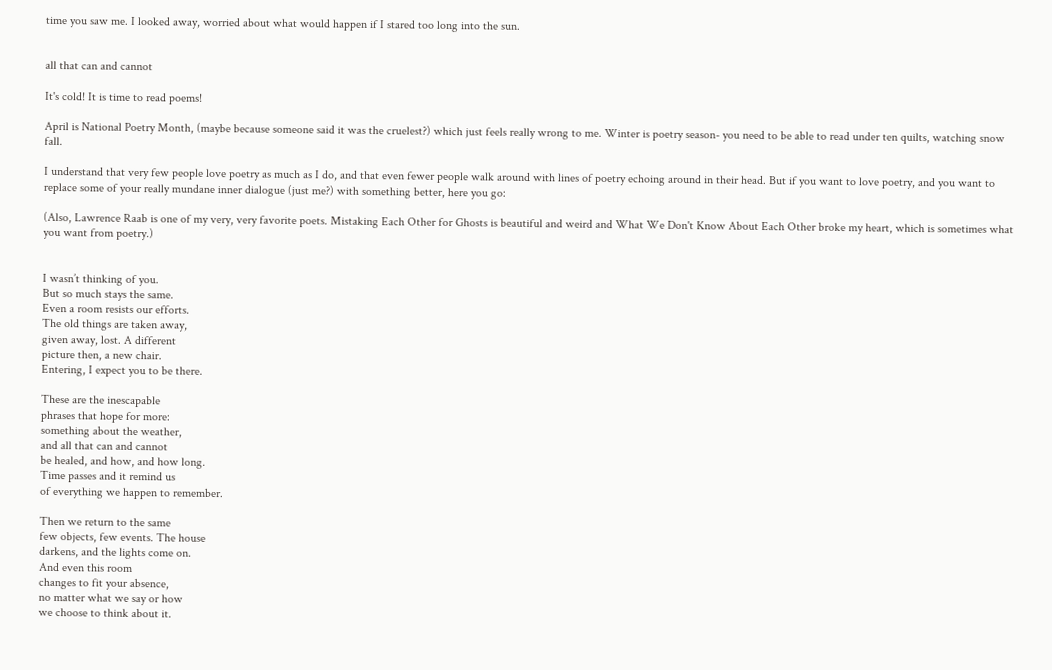time you saw me. I looked away, worried about what would happen if I stared too long into the sun.


all that can and cannot

It's cold! It is time to read poems!

April is National Poetry Month, (maybe because someone said it was the cruelest?) which just feels really wrong to me. Winter is poetry season- you need to be able to read under ten quilts, watching snow fall.

I understand that very few people love poetry as much as I do, and that even fewer people walk around with lines of poetry echoing around in their head. But if you want to love poetry, and you want to replace some of your really mundane inner dialogue (just me?) with something better, here you go:

(Also, Lawrence Raab is one of my very, very favorite poets. Mistaking Each Other for Ghosts is beautiful and weird and What We Don't Know About Each Other broke my heart, which is sometimes what you want from poetry.)


I wasn’t thinking of you.
But so much stays the same.
Even a room resists our efforts.
The old things are taken away,
given away, lost. A different
picture then, a new chair.
Entering, I expect you to be there.

These are the inescapable
phrases that hope for more:
something about the weather,
and all that can and cannot
be healed, and how, and how long.
Time passes and it remind us
of everything we happen to remember.

Then we return to the same
few objects, few events. The house
darkens, and the lights come on.
And even this room
changes to fit your absence,
no matter what we say or how
we choose to think about it.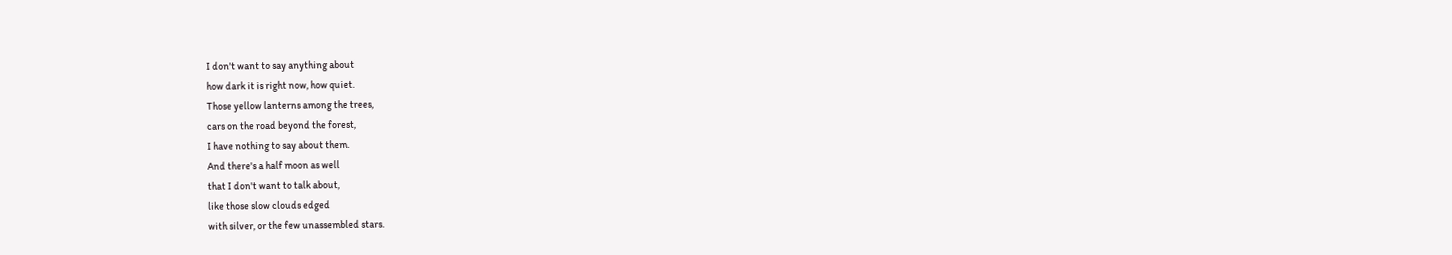I don't want to say anything about
how dark it is right now, how quiet.
Those yellow lanterns among the trees,
cars on the road beyond the forest,
I have nothing to say about them.
And there's a half moon as well
that I don't want to talk about,
like those slow clouds edged
with silver, or the few unassembled stars.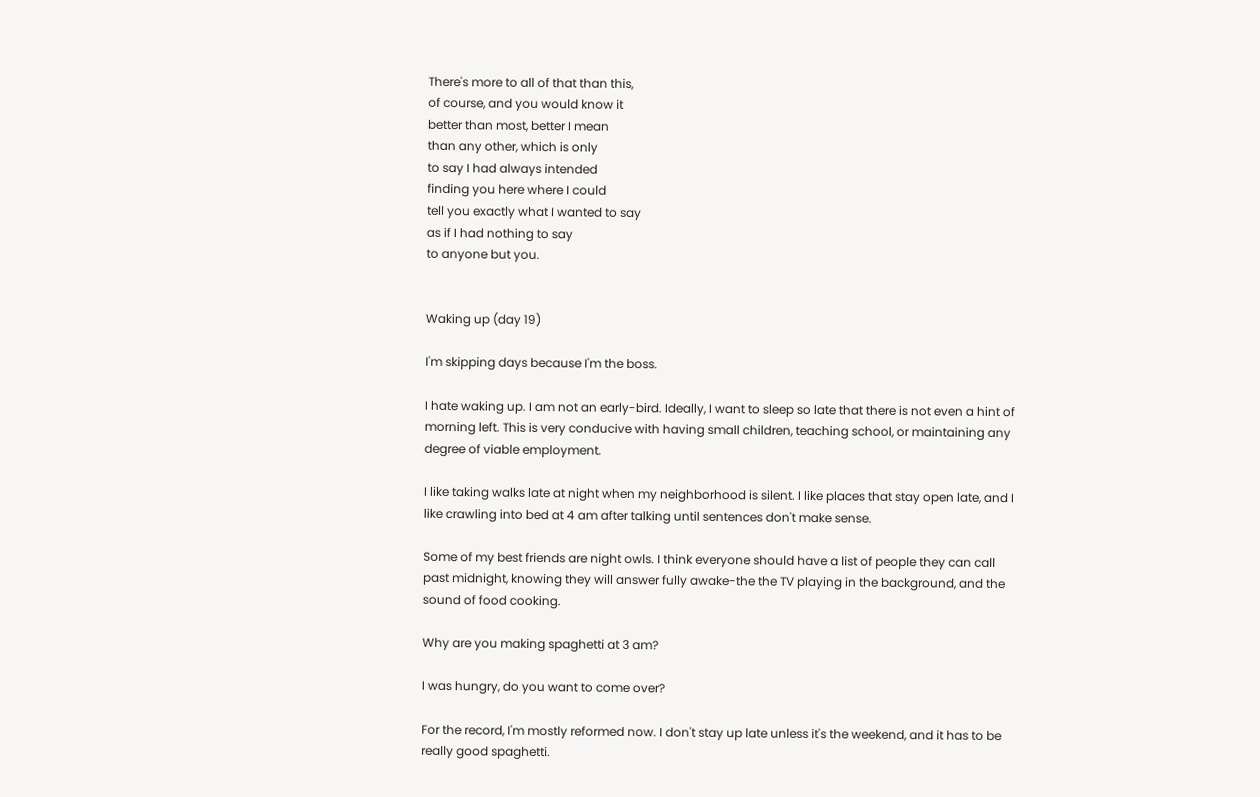There's more to all of that than this,
of course, and you would know it
better than most, better I mean
than any other, which is only
to say I had always intended
finding you here where I could
tell you exactly what I wanted to say
as if I had nothing to say
to anyone but you.


Waking up (day 19)

I'm skipping days because I'm the boss.

I hate waking up. I am not an early-bird. Ideally, I want to sleep so late that there is not even a hint of morning left. This is very conducive with having small children, teaching school, or maintaining any degree of viable employment.

I like taking walks late at night when my neighborhood is silent. I like places that stay open late, and I like crawling into bed at 4 am after talking until sentences don't make sense.

Some of my best friends are night owls. I think everyone should have a list of people they can call past midnight, knowing they will answer fully awake-the the TV playing in the background, and the sound of food cooking.

Why are you making spaghetti at 3 am?

I was hungry, do you want to come over?

For the record, I'm mostly reformed now. I don't stay up late unless it's the weekend, and it has to be really good spaghetti.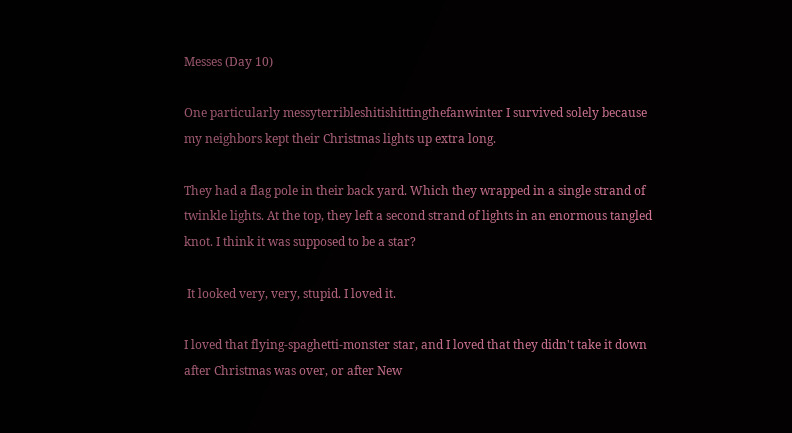Messes (Day 10)

One particularly messyterribleshitishittingthefanwinter I survived solely because my neighbors kept their Christmas lights up extra long.

They had a flag pole in their back yard. Which they wrapped in a single strand of twinkle lights. At the top, they left a second strand of lights in an enormous tangled knot. I think it was supposed to be a star?

 It looked very, very, stupid. I loved it.

I loved that flying-spaghetti-monster star, and I loved that they didn't take it down after Christmas was over, or after New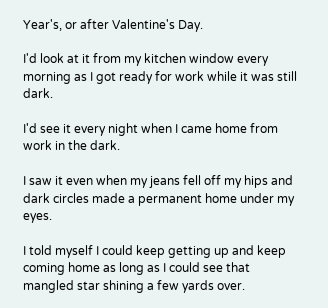Year's, or after Valentine's Day.

I'd look at it from my kitchen window every morning as I got ready for work while it was still dark.

I'd see it every night when I came home from work in the dark.

I saw it even when my jeans fell off my hips and dark circles made a permanent home under my eyes.

I told myself I could keep getting up and keep coming home as long as I could see that mangled star shining a few yards over.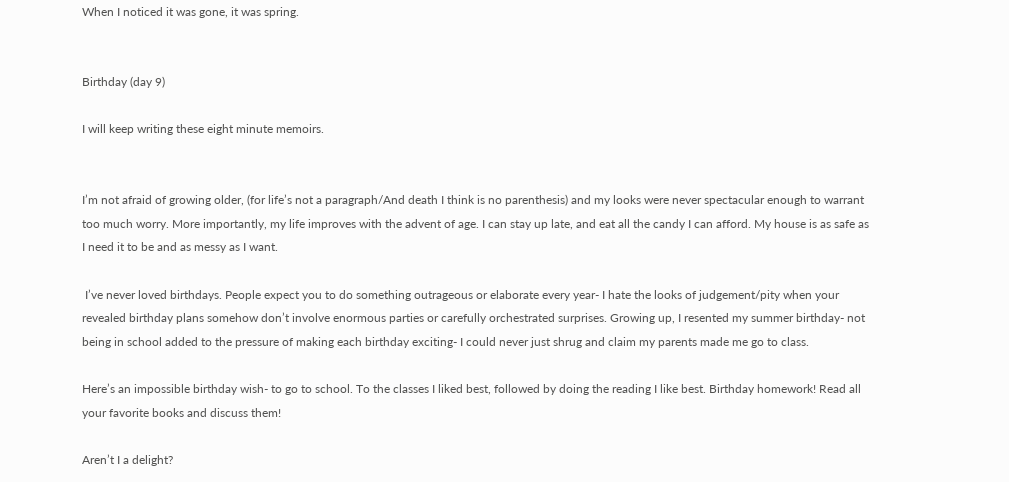When I noticed it was gone, it was spring.


Birthday (day 9)

I will keep writing these eight minute memoirs.


I’m not afraid of growing older, (for life’s not a paragraph/And death I think is no parenthesis) and my looks were never spectacular enough to warrant too much worry. More importantly, my life improves with the advent of age. I can stay up late, and eat all the candy I can afford. My house is as safe as I need it to be and as messy as I want.

 I’ve never loved birthdays. People expect you to do something outrageous or elaborate every year- I hate the looks of judgement/pity when your revealed birthday plans somehow don’t involve enormous parties or carefully orchestrated surprises. Growing up, I resented my summer birthday- not being in school added to the pressure of making each birthday exciting- I could never just shrug and claim my parents made me go to class.

Here’s an impossible birthday wish- to go to school. To the classes I liked best, followed by doing the reading I like best. Birthday homework! Read all your favorite books and discuss them!

Aren’t I a delight?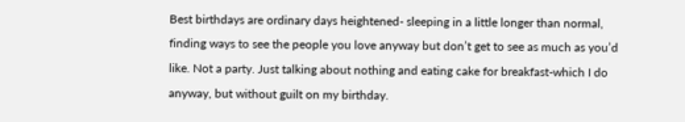Best birthdays are ordinary days heightened- sleeping in a little longer than normal, finding ways to see the people you love anyway but don’t get to see as much as you’d like. Not a party. Just talking about nothing and eating cake for breakfast-which I do anyway, but without guilt on my birthday.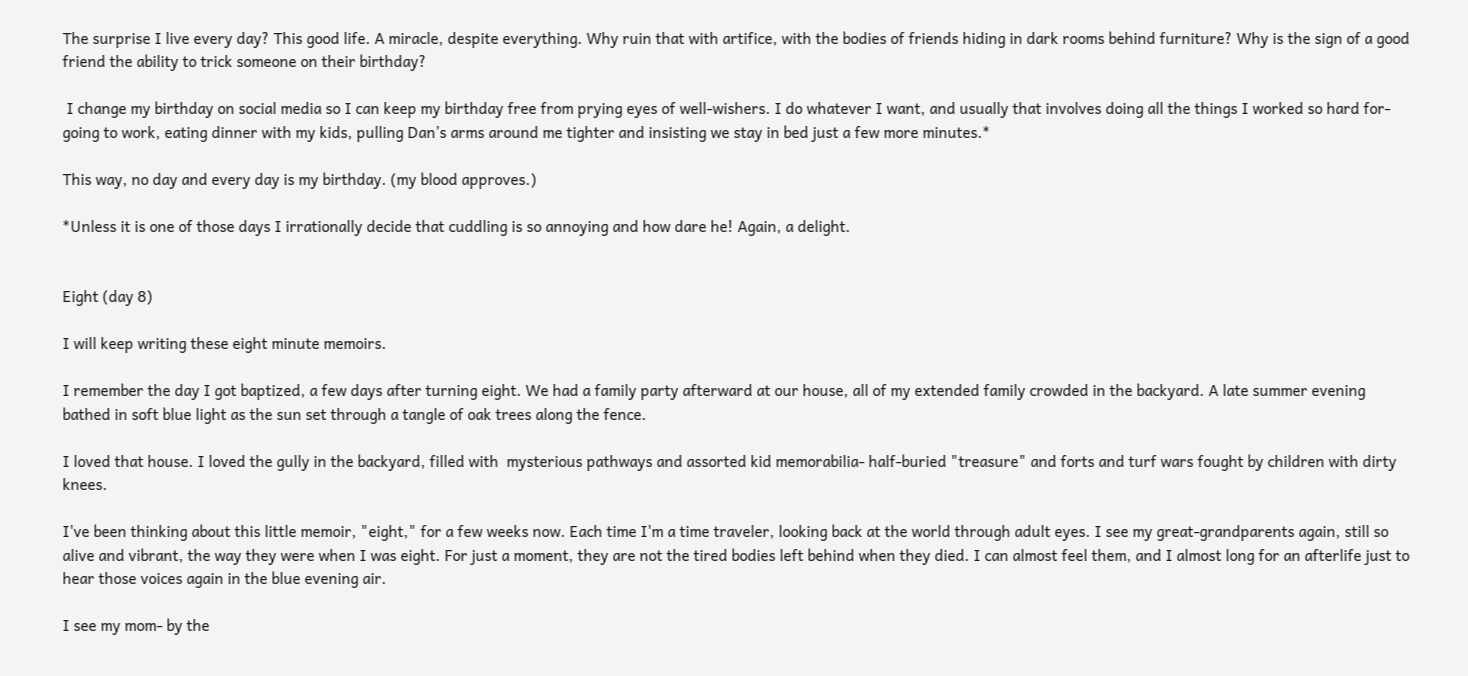The surprise I live every day? This good life. A miracle, despite everything. Why ruin that with artifice, with the bodies of friends hiding in dark rooms behind furniture? Why is the sign of a good friend the ability to trick someone on their birthday?

 I change my birthday on social media so I can keep my birthday free from prying eyes of well-wishers. I do whatever I want, and usually that involves doing all the things I worked so hard for- going to work, eating dinner with my kids, pulling Dan’s arms around me tighter and insisting we stay in bed just a few more minutes.*

This way, no day and every day is my birthday. (my blood approves.)

*Unless it is one of those days I irrationally decide that cuddling is so annoying and how dare he! Again, a delight.


Eight (day 8)

I will keep writing these eight minute memoirs.

I remember the day I got baptized, a few days after turning eight. We had a family party afterward at our house, all of my extended family crowded in the backyard. A late summer evening bathed in soft blue light as the sun set through a tangle of oak trees along the fence.

I loved that house. I loved the gully in the backyard, filled with  mysterious pathways and assorted kid memorabilia- half-buried "treasure" and forts and turf wars fought by children with dirty knees.

I've been thinking about this little memoir, "eight," for a few weeks now. Each time I'm a time traveler, looking back at the world through adult eyes. I see my great-grandparents again, still so alive and vibrant, the way they were when I was eight. For just a moment, they are not the tired bodies left behind when they died. I can almost feel them, and I almost long for an afterlife just to hear those voices again in the blue evening air.

I see my mom- by the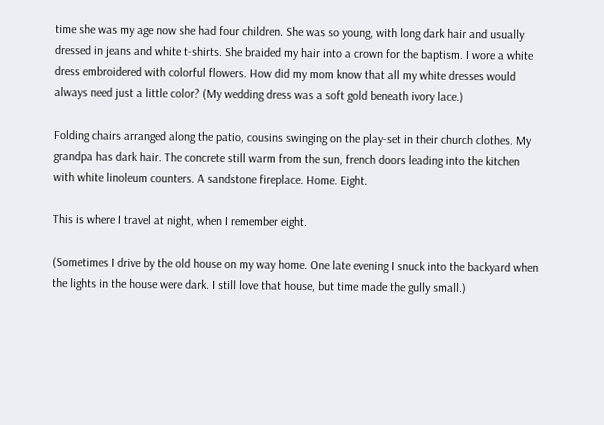time she was my age now she had four children. She was so young, with long dark hair and usually dressed in jeans and white t-shirts. She braided my hair into a crown for the baptism. I wore a white dress embroidered with colorful flowers. How did my mom know that all my white dresses would always need just a little color? (My wedding dress was a soft gold beneath ivory lace.)

Folding chairs arranged along the patio, cousins swinging on the play-set in their church clothes. My grandpa has dark hair. The concrete still warm from the sun, french doors leading into the kitchen with white linoleum counters. A sandstone fireplace. Home. Eight.

This is where I travel at night, when I remember eight.

(Sometimes I drive by the old house on my way home. One late evening I snuck into the backyard when the lights in the house were dark. I still love that house, but time made the gully small.)